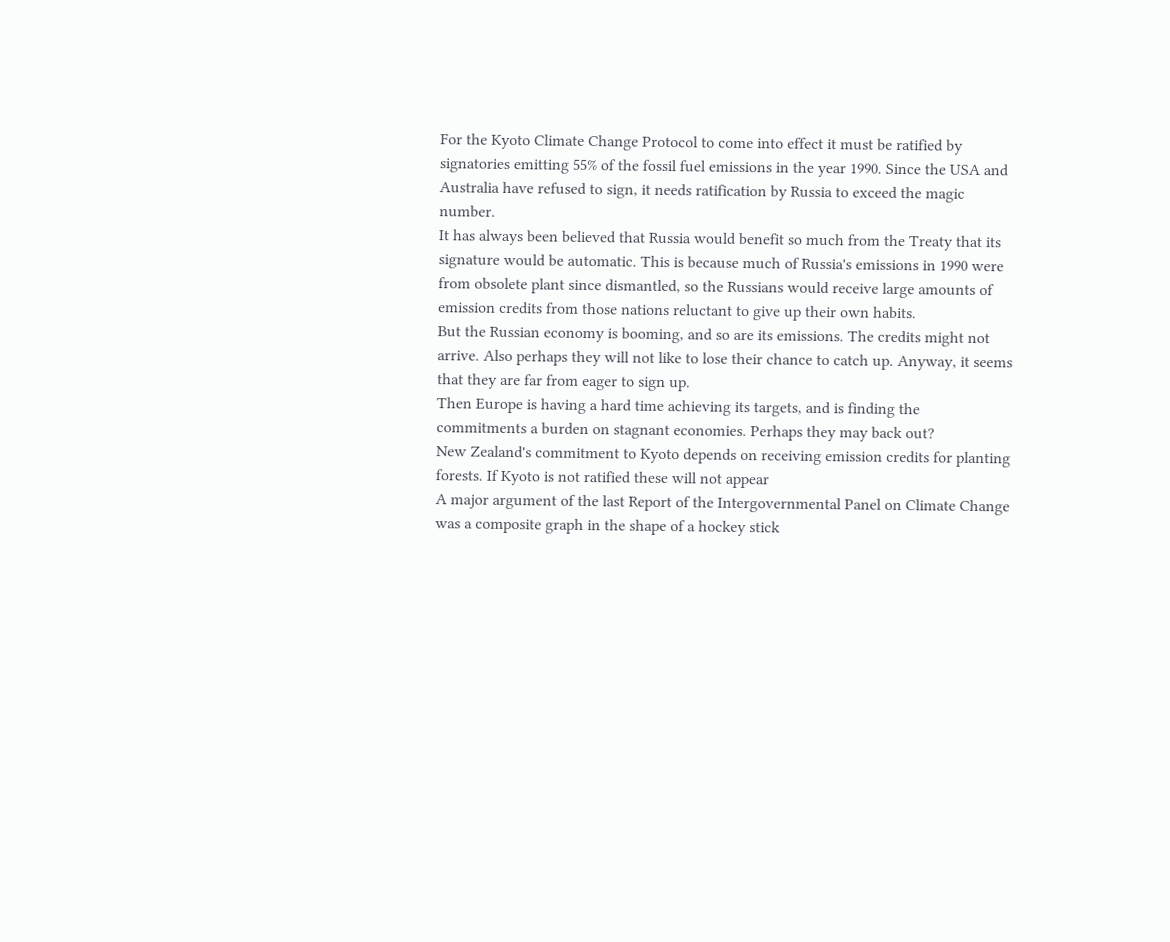For the Kyoto Climate Change Protocol to come into effect it must be ratified by signatories emitting 55% of the fossil fuel emissions in the year 1990. Since the USA and Australia have refused to sign, it needs ratification by Russia to exceed the magic number.
It has always been believed that Russia would benefit so much from the Treaty that its signature would be automatic. This is because much of Russia's emissions in 1990 were from obsolete plant since dismantled, so the Russians would receive large amounts of emission credits from those nations reluctant to give up their own habits.
But the Russian economy is booming, and so are its emissions. The credits might not arrive. Also perhaps they will not like to lose their chance to catch up. Anyway, it seems that they are far from eager to sign up.
Then Europe is having a hard time achieving its targets, and is finding the commitments a burden on stagnant economies. Perhaps they may back out?
New Zealand's commitment to Kyoto depends on receiving emission credits for planting forests. If Kyoto is not ratified these will not appear
A major argument of the last Report of the Intergovernmental Panel on Climate Change was a composite graph in the shape of a hockey stick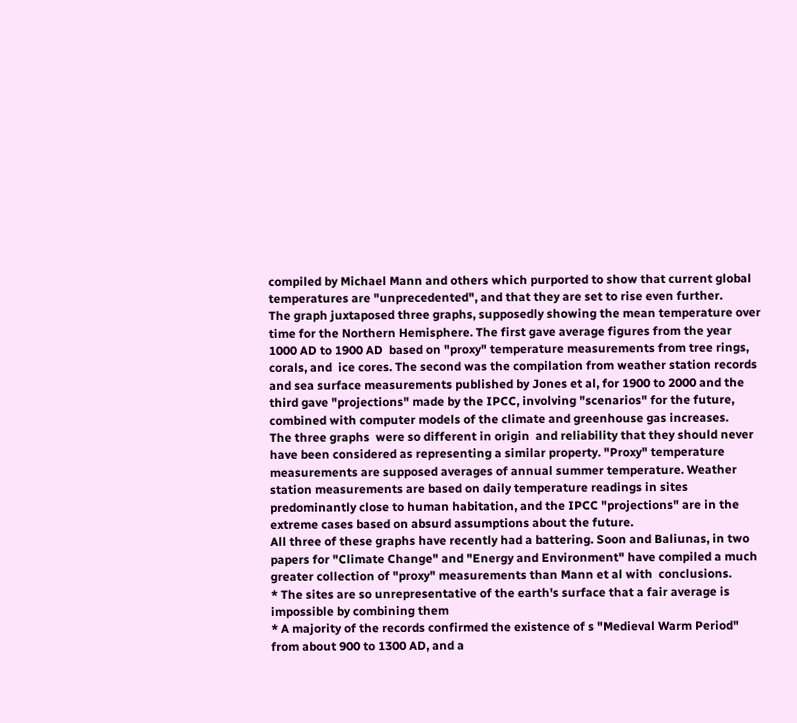compiled by Michael Mann and others which purported to show that current global temperatures are "unprecedented", and that they are set to rise even further.
The graph juxtaposed three graphs, supposedly showing the mean temperature over time for the Northern Hemisphere. The first gave average figures from the year 1000 AD to 1900 AD  based on "proxy" temperature measurements from tree rings, corals, and  ice cores. The second was the compilation from weather station records and sea surface measurements published by Jones et al, for 1900 to 2000 and the third gave "projections" made by the IPCC, involving "scenarios" for the future, combined with computer models of the climate and greenhouse gas increases.
The three graphs  were so different in origin  and reliability that they should never have been considered as representing a similar property. "Proxy" temperature measurements are supposed averages of annual summer temperature. Weather station measurements are based on daily temperature readings in sites predominantly close to human habitation, and the IPCC "projections" are in the extreme cases based on absurd assumptions about the future.
All three of these graphs have recently had a battering. Soon and Baliunas, in two papers for "Climate Change" and "Energy and Environment" have compiled a much greater collection of "proxy" measurements than Mann et al with  conclusions.
* The sites are so unrepresentative of the earth's surface that a fair average is impossible by combining them
* A majority of the records confirmed the existence of s "Medieval Warm Period" from about 900 to 1300 AD, and a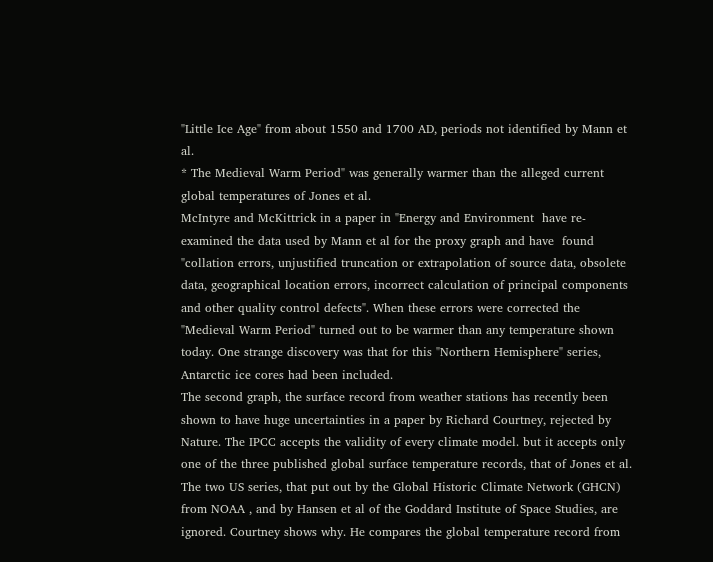"Little Ice Age" from about 1550 and 1700 AD, periods not identified by Mann et al.
* The Medieval Warm Period" was generally warmer than the alleged current global temperatures of Jones et al.
McIntyre and McKittrick in a paper in "Energy and Environment  have re-examined the data used by Mann et al for the proxy graph and have  found  "collation errors, unjustified truncation or extrapolation of source data, obsolete data, geographical location errors, incorrect calculation of principal components and other quality control defects". When these errors were corrected the "Medieval Warm Period" turned out to be warmer than any temperature shown today. One strange discovery was that for this "Northern Hemisphere" series, Antarctic ice cores had been included.
The second graph, the surface record from weather stations has recently been shown to have huge uncertainties in a paper by Richard Courtney, rejected by Nature. The IPCC accepts the validity of every climate model. but it accepts only one of the three published global surface temperature records, that of Jones et al. The two US series, that put out by the Global Historic Climate Network (GHCN) from NOAA , and by Hansen et al of the Goddard Institute of Space Studies, are ignored. Courtney shows why. He compares the global temperature record from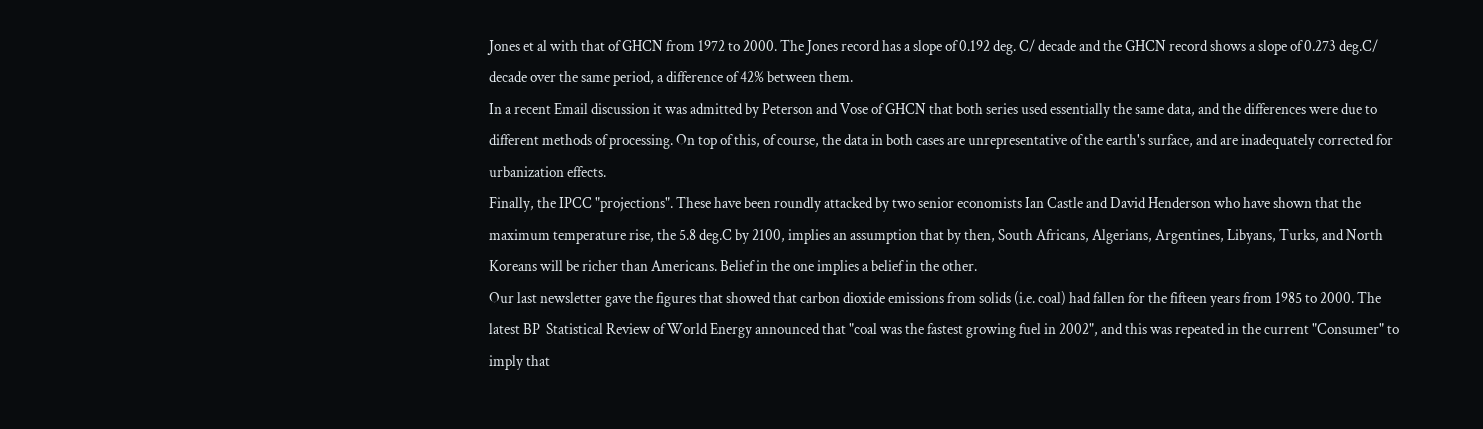Jones et al with that of GHCN from 1972 to 2000. The Jones record has a slope of 0.192 deg. C/ decade and the GHCN record shows a slope of 0.273 deg.C/ decade over the same period, a difference of 42% between them.
In a recent Email discussion it was admitted by Peterson and Vose of GHCN that both series used essentially the same data, and the differences were due to different methods of processing. On top of this, of course, the data in both cases are unrepresentative of the earth's surface, and are inadequately corrected for urbanization effects.
Finally, the IPCC "projections". These have been roundly attacked by two senior economists Ian Castle and David Henderson who have shown that the maximum temperature rise, the 5.8 deg.C by 2100, implies an assumption that by then, South Africans, Algerians, Argentines, Libyans, Turks, and North Koreans will be richer than Americans. Belief in the one implies a belief in the other.
Our last newsletter gave the figures that showed that carbon dioxide emissions from solids (i.e. coal) had fallen for the fifteen years from 1985 to 2000. The latest BP  Statistical Review of World Energy announced that "coal was the fastest growing fuel in 2002", and this was repeated in the current "Consumer" to imply that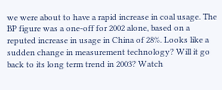we were about to have a rapid increase in coal usage. The BP figure was a one-off for 2002 alone, based on a reputed increase in usage in China of 28%. Looks like a sudden change in measurement technology? Will it go back to its long term trend in 2003? Watch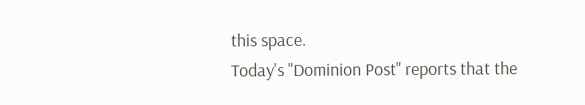this space.
Today's "Dominion Post" reports that the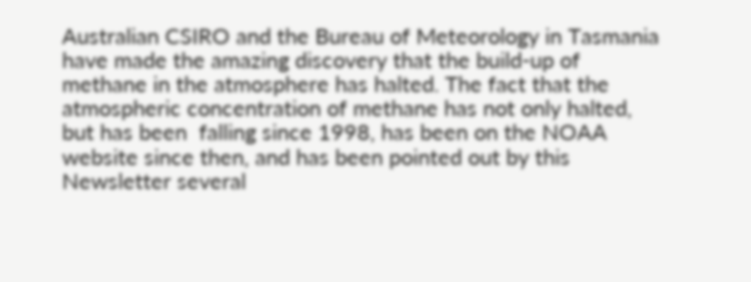Australian CSIRO and the Bureau of Meteorology in Tasmania have made the amazing discovery that the build-up of methane in the atmosphere has halted. The fact that the atmospheric concentration of methane has not only halted, but has been  falling since 1998, has been on the NOAA website since then, and has been pointed out by this Newsletter several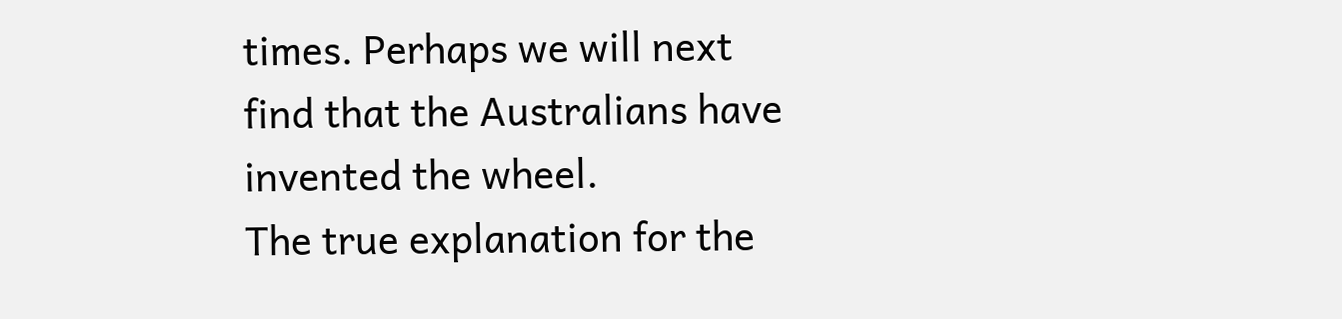times. Perhaps we will next find that the Australians have invented the wheel.
The true explanation for the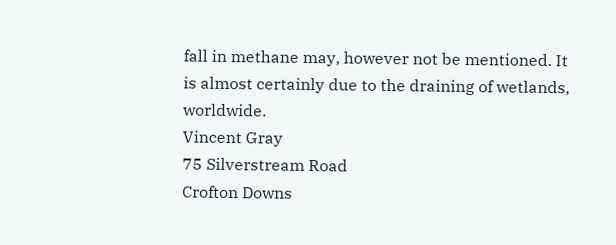fall in methane may, however not be mentioned. It is almost certainly due to the draining of wetlands, worldwide.
Vincent Gray
75 Silverstream Road
Crofton Downs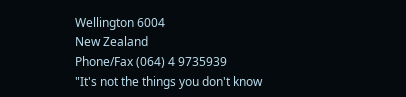Wellington 6004
New Zealand
Phone/Fax (064) 4 9735939
"It's not the things you don't know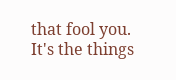that fool you.
It's the things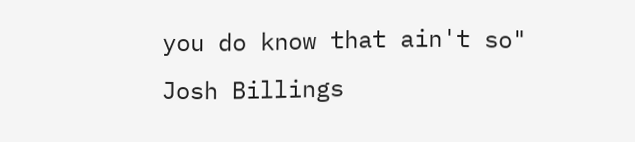you do know that ain't so"
Josh Billings